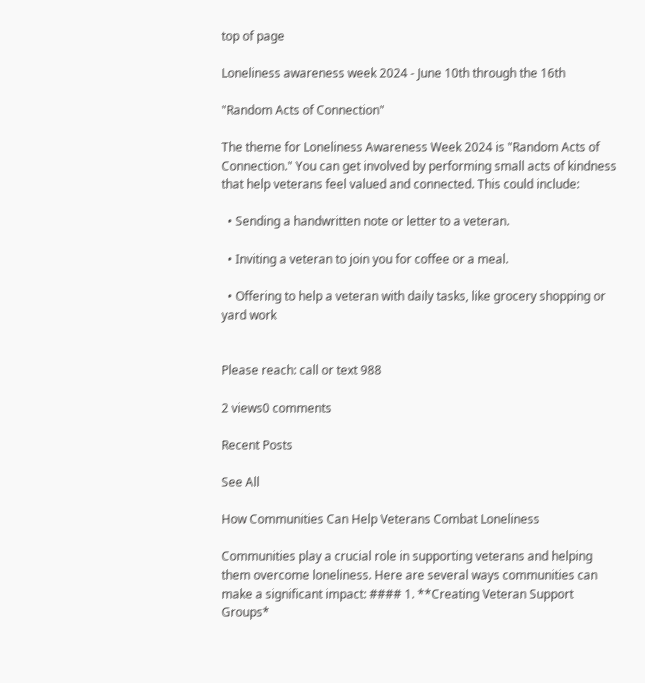top of page

Loneliness awareness week 2024 - June 10th through the 16th

"Random Acts of Connection"

The theme for Loneliness Awareness Week 2024 is "Random Acts of Connection." You can get involved by performing small acts of kindness that help veterans feel valued and connected. This could include:

  • Sending a handwritten note or letter to a veteran.

  • Inviting a veteran to join you for coffee or a meal.

  • Offering to help a veteran with daily tasks, like grocery shopping or yard work


Please reach: call or text 988

2 views0 comments

Recent Posts

See All

How Communities Can Help Veterans Combat Loneliness

Communities play a crucial role in supporting veterans and helping them overcome loneliness. Here are several ways communities can make a significant impact: #### 1. **Creating Veteran Support Groups*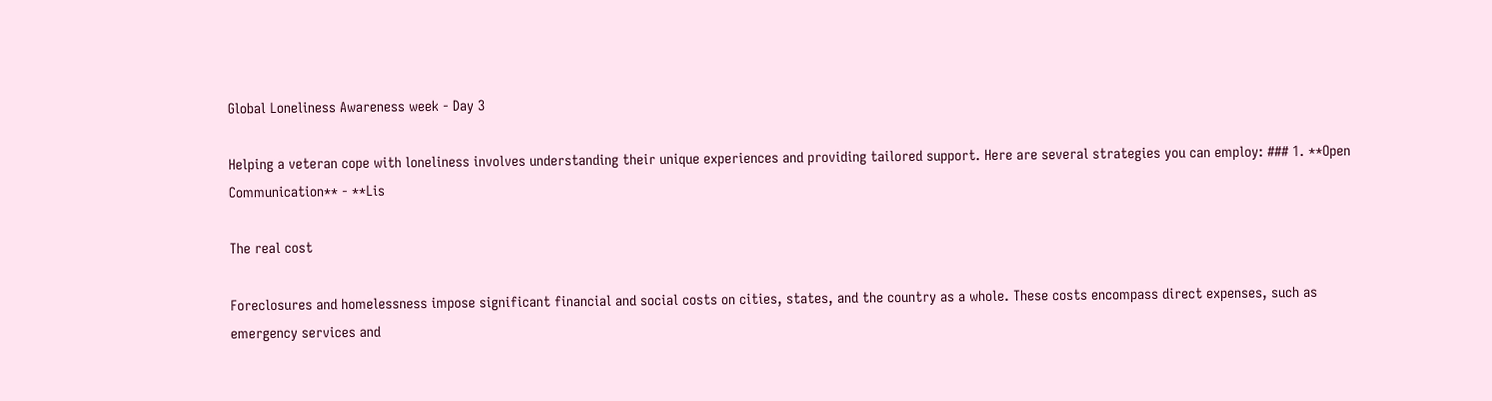Global Loneliness Awareness week - Day 3

Helping a veteran cope with loneliness involves understanding their unique experiences and providing tailored support. Here are several strategies you can employ: ### 1. **Open Communication** - **Lis

The real cost

Foreclosures and homelessness impose significant financial and social costs on cities, states, and the country as a whole. These costs encompass direct expenses, such as emergency services and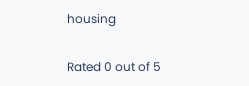housing


Rated 0 out of 5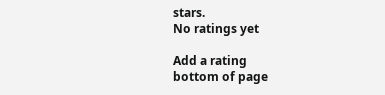stars.
No ratings yet

Add a rating
bottom of page